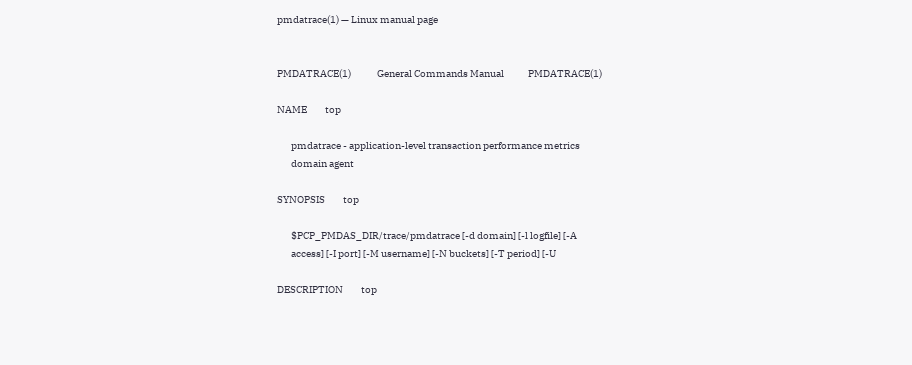pmdatrace(1) — Linux manual page


PMDATRACE(1)             General Commands Manual            PMDATRACE(1)

NAME         top

       pmdatrace - application-level transaction performance metrics
       domain agent

SYNOPSIS         top

       $PCP_PMDAS_DIR/trace/pmdatrace [-d domain] [-l logfile] [-A
       access] [-I port] [-M username] [-N buckets] [-T period] [-U

DESCRIPTION         top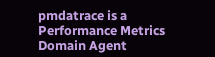pmdatrace is a Performance Metrics Domain Agent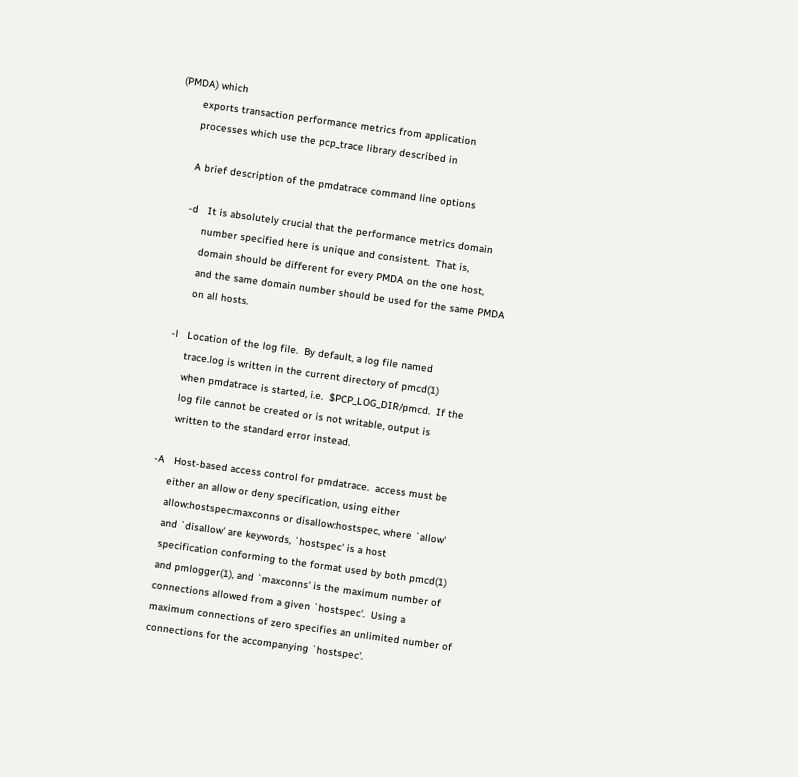(PMDA) which
       exports transaction performance metrics from application
       processes which use the pcp_trace library described in

       A brief description of the pmdatrace command line options

       -d   It is absolutely crucial that the performance metrics domain
            number specified here is unique and consistent.  That is,
            domain should be different for every PMDA on the one host,
            and the same domain number should be used for the same PMDA
            on all hosts.

       -l   Location of the log file.  By default, a log file named
            trace.log is written in the current directory of pmcd(1)
            when pmdatrace is started, i.e.  $PCP_LOG_DIR/pmcd.  If the
            log file cannot be created or is not writable, output is
            written to the standard error instead.

       -A   Host-based access control for pmdatrace.  access must be
            either an allow or deny specification, using either
            allow:hostspec:maxconns or disallow:hostspec, where `allow'
            and `disallow' are keywords, `hostspec' is a host
            specification conforming to the format used by both pmcd(1)
            and pmlogger(1), and `maxconns' is the maximum number of
            connections allowed from a given `hostspec'.  Using a
            maximum connections of zero specifies an unlimited number of
            connections for the accompanying `hostspec'.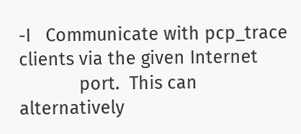-I   Communicate with pcp_trace clients via the given Internet
            port.  This can alternatively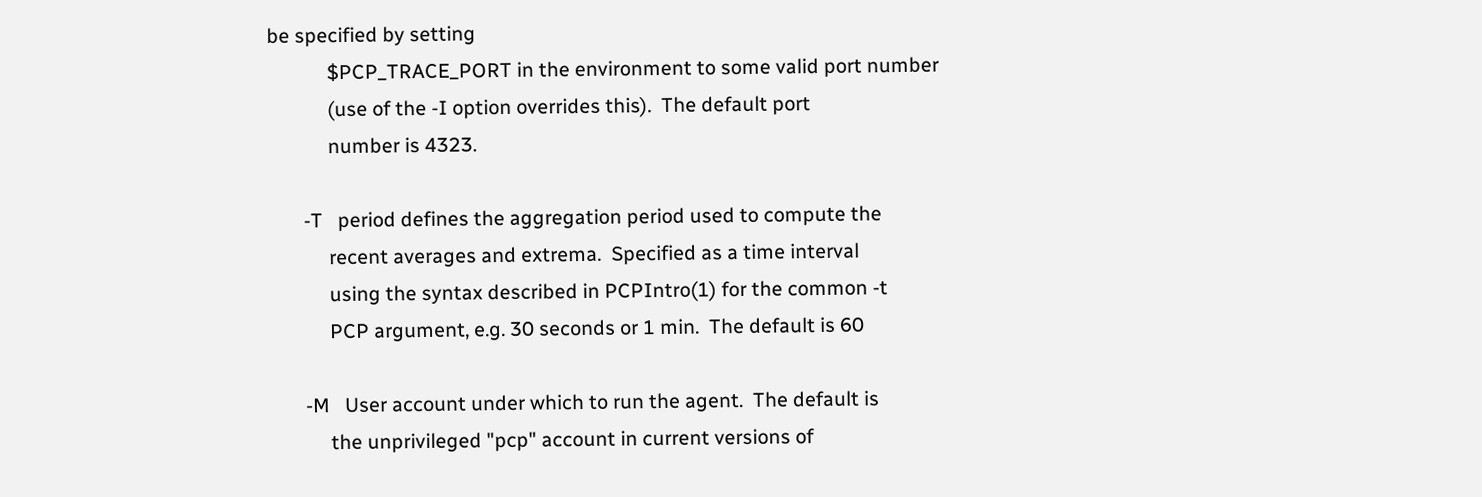be specified by setting
            $PCP_TRACE_PORT in the environment to some valid port number
            (use of the -I option overrides this).  The default port
            number is 4323.

       -T   period defines the aggregation period used to compute the
            recent averages and extrema.  Specified as a time interval
            using the syntax described in PCPIntro(1) for the common -t
            PCP argument, e.g. 30 seconds or 1 min.  The default is 60

       -M   User account under which to run the agent.  The default is
            the unprivileged "pcp" account in current versions of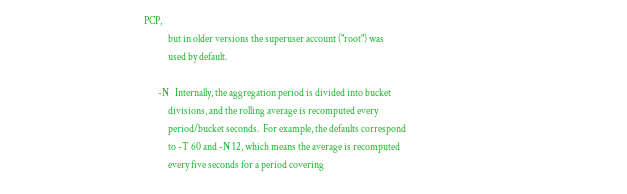PCP,
            but in older versions the superuser account ("root") was
            used by default.

       -N   Internally, the aggregation period is divided into bucket
            divisions, and the rolling average is recomputed every
            period/bucket seconds.  For example, the defaults correspond
            to -T 60 and -N 12, which means the average is recomputed
            every five seconds for a period covering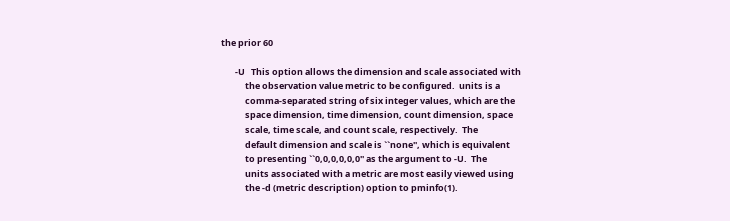the prior 60

       -U   This option allows the dimension and scale associated with
            the observation value metric to be configured.  units is a
            comma-separated string of six integer values, which are the
            space dimension, time dimension, count dimension, space
            scale, time scale, and count scale, respectively.  The
            default dimension and scale is ``none'', which is equivalent
            to presenting ``0,0,0,0,0,0'' as the argument to -U.  The
            units associated with a metric are most easily viewed using
            the -d (metric description) option to pminfo(1).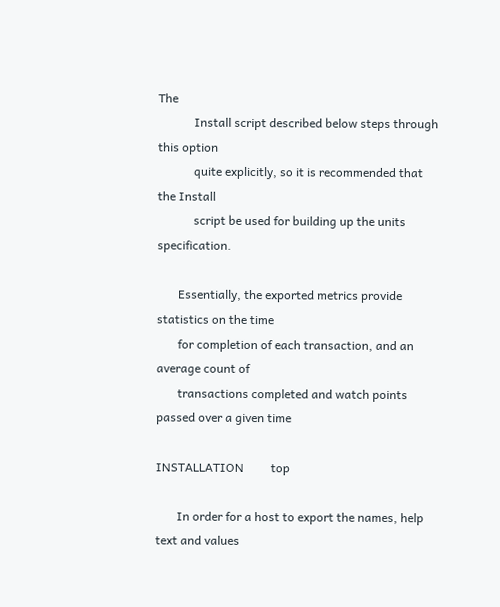The
            Install script described below steps through this option
            quite explicitly, so it is recommended that the Install
            script be used for building up the units specification.

       Essentially, the exported metrics provide statistics on the time
       for completion of each transaction, and an average count of
       transactions completed and watch points passed over a given time

INSTALLATION         top

       In order for a host to export the names, help text and values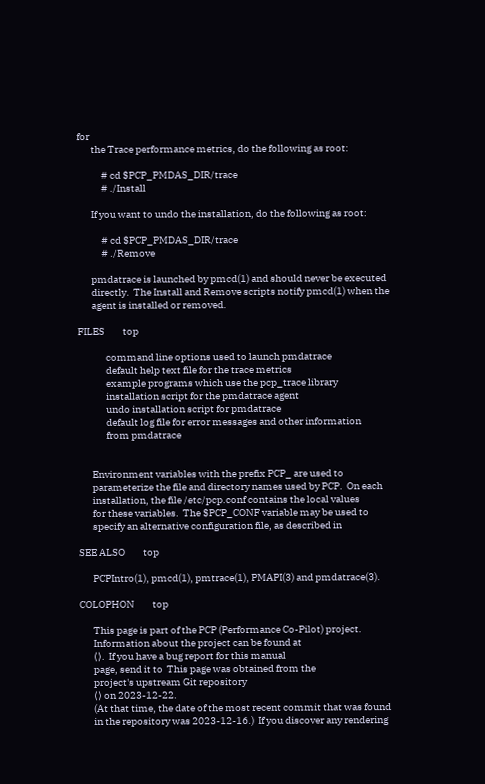for
       the Trace performance metrics, do the following as root:

            # cd $PCP_PMDAS_DIR/trace
            # ./Install

       If you want to undo the installation, do the following as root:

            # cd $PCP_PMDAS_DIR/trace
            # ./Remove

       pmdatrace is launched by pmcd(1) and should never be executed
       directly.  The Install and Remove scripts notify pmcd(1) when the
       agent is installed or removed.

FILES         top

              command line options used to launch pmdatrace
              default help text file for the trace metrics
              example programs which use the pcp_trace library
              installation script for the pmdatrace agent
              undo installation script for pmdatrace
              default log file for error messages and other information
              from pmdatrace


       Environment variables with the prefix PCP_ are used to
       parameterize the file and directory names used by PCP.  On each
       installation, the file /etc/pcp.conf contains the local values
       for these variables.  The $PCP_CONF variable may be used to
       specify an alternative configuration file, as described in

SEE ALSO         top

       PCPIntro(1), pmcd(1), pmtrace(1), PMAPI(3) and pmdatrace(3).

COLOPHON         top

       This page is part of the PCP (Performance Co-Pilot) project.
       Information about the project can be found at
       ⟨⟩.  If you have a bug report for this manual
       page, send it to  This page was obtained from the
       project's upstream Git repository
       ⟨⟩ on 2023-12-22.
       (At that time, the date of the most recent commit that was found
       in the repository was 2023-12-16.)  If you discover any rendering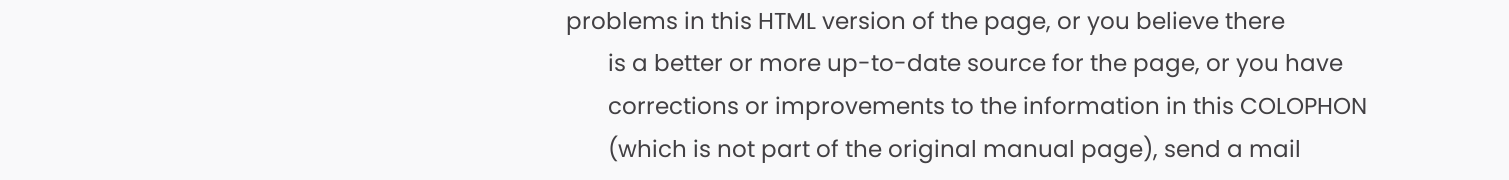problems in this HTML version of the page, or you believe there
       is a better or more up-to-date source for the page, or you have
       corrections or improvements to the information in this COLOPHON
       (which is not part of the original manual page), send a mail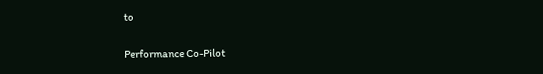to

Performance Co-Pilot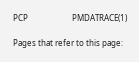PCP                      PMDATRACE(1)

Pages that refer to this page: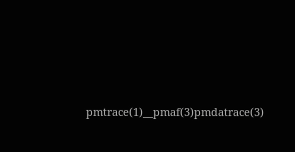pmtrace(1)__pmaf(3)pmdatrace(3)